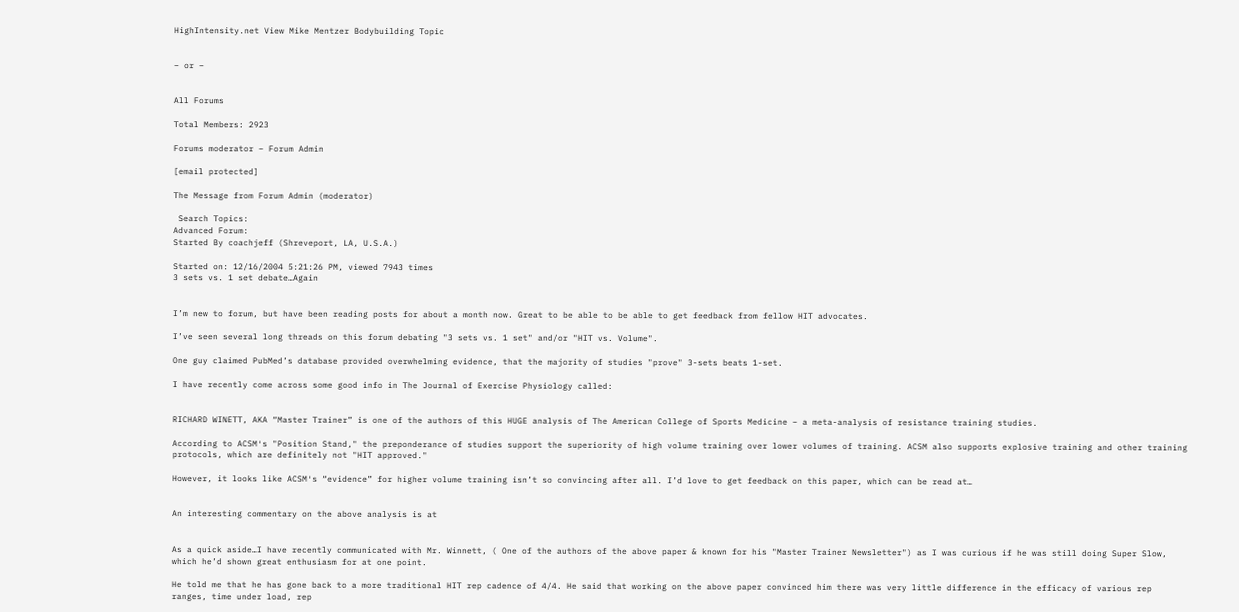HighIntensity.net View Mike Mentzer Bodybuilding Topic


– or –


All Forums

Total Members: 2923

Forums moderator – Forum Admin

[email protected]

The Message from Forum Admin (moderator)

 Search Topics:
Advanced Forum:
Started By coachjeff (Shreveport, LA, U.S.A.)

Started on: 12/16/2004 5:21:26 PM, viewed 7943 times
3 sets vs. 1 set debate…Again


I’m new to forum, but have been reading posts for about a month now. Great to be able to be able to get feedback from fellow HIT advocates.

I’ve seen several long threads on this forum debating "3 sets vs. 1 set" and/or "HIT vs. Volume".

One guy claimed PubMed’s database provided overwhelming evidence, that the majority of studies "prove" 3-sets beats 1-set.

I have recently come across some good info in The Journal of Exercise Physiology called:


RICHARD WINETT, AKA “Master Trainer” is one of the authors of this HUGE analysis of The American College of Sports Medicine – a meta-analysis of resistance training studies.

According to ACSM′s "Position Stand," the preponderance of studies support the superiority of high volume training over lower volumes of training. ACSM also supports explosive training and other training protocols, which are definitely not "HIT approved."

However, it looks like ACSM′s “evidence” for higher volume training isn’t so convincing after all. I’d love to get feedback on this paper, which can be read at…


An interesting commentary on the above analysis is at


As a quick aside…I have recently communicated with Mr. Winnett, ( One of the authors of the above paper & known for his "Master Trainer Newsletter") as I was curious if he was still doing Super Slow, which he’d shown great enthusiasm for at one point.

He told me that he has gone back to a more traditional HIT rep cadence of 4/4. He said that working on the above paper convinced him there was very little difference in the efficacy of various rep ranges, time under load, rep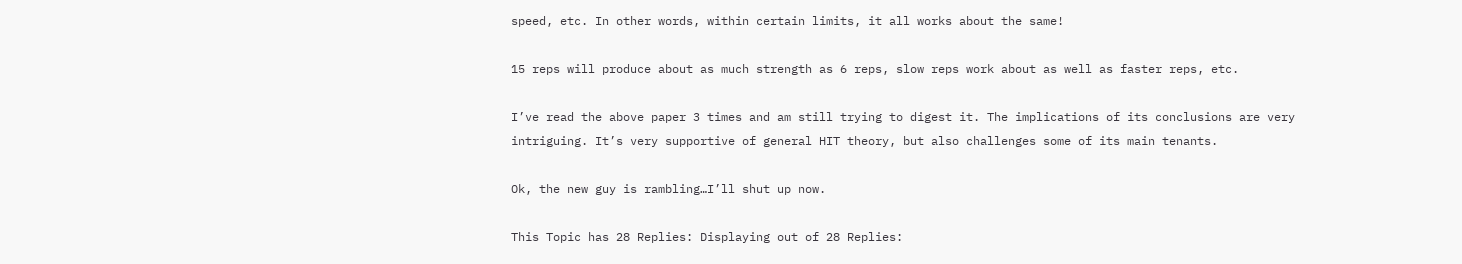speed, etc. In other words, within certain limits, it all works about the same!

15 reps will produce about as much strength as 6 reps, slow reps work about as well as faster reps, etc.

I’ve read the above paper 3 times and am still trying to digest it. The implications of its conclusions are very intriguing. It’s very supportive of general HIT theory, but also challenges some of its main tenants.

Ok, the new guy is rambling…I’ll shut up now.

This Topic has 28 Replies: Displaying out of 28 Replies: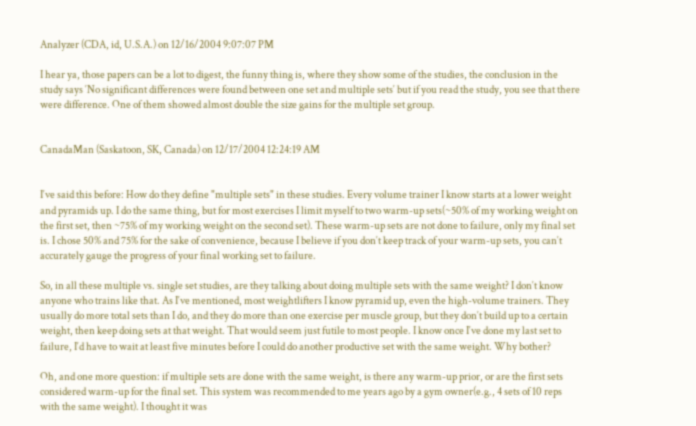Analyzer (CDA, id, U.S.A.) on 12/16/2004 9:07:07 PM

I hear ya, those papers can be a lot to digest, the funny thing is, where they show some of the studies, the conclusion in the study says ′No significant differences were found between one set and multiple sets′ but if you read the study, you see that there were difference. One of them showed almost double the size gains for the multiple set group.


CanadaMan (Saskatoon, SK, Canada) on 12/17/2004 12:24:19 AM


I′ve said this before: How do they define "multiple sets" in these studies. Every volume trainer I know starts at a lower weight and pyramids up. I do the same thing, but for most exercises I limit myself to two warm-up sets(~50% of my working weight on the first set, then ~75% of my working weight on the second set). These warm-up sets are not done to failure, only my final set is. I chose 50% and 75% for the sake of convenience, because I believe if you don′t keep track of your warm-up sets, you can′t accurately gauge the progress of your final working set to failure.

So, in all these multiple vs. single set studies, are they talking about doing multiple sets with the same weight? I don′t know anyone who trains like that. As I′ve mentioned, most weightlifters I know pyramid up, even the high-volume trainers. They usually do more total sets than I do, and they do more than one exercise per muscle group, but they don′t build up to a certain weight, then keep doing sets at that weight. That would seem just futile to most people. I know once I′ve done my last set to failure, I′d have to wait at least five minutes before I could do another productive set with the same weight. Why bother?

Oh, and one more question: if multiple sets are done with the same weight, is there any warm-up prior, or are the first sets considered warm-up for the final set. This system was recommended to me years ago by a gym owner(e.g., 4 sets of 10 reps with the same weight). I thought it was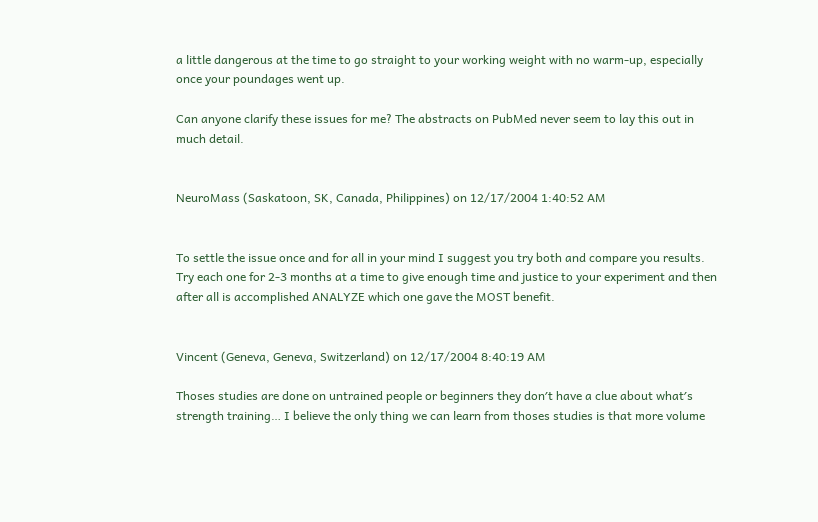a little dangerous at the time to go straight to your working weight with no warm-up, especially once your poundages went up.

Can anyone clarify these issues for me? The abstracts on PubMed never seem to lay this out in much detail.


NeuroMass (Saskatoon, SK, Canada, Philippines) on 12/17/2004 1:40:52 AM


To settle the issue once and for all in your mind I suggest you try both and compare you results. Try each one for 2-3 months at a time to give enough time and justice to your experiment and then after all is accomplished ANALYZE which one gave the MOST benefit.


Vincent (Geneva, Geneva, Switzerland) on 12/17/2004 8:40:19 AM

Thoses studies are done on untrained people or beginners they don′t have a clue about what′s strength training… I believe the only thing we can learn from thoses studies is that more volume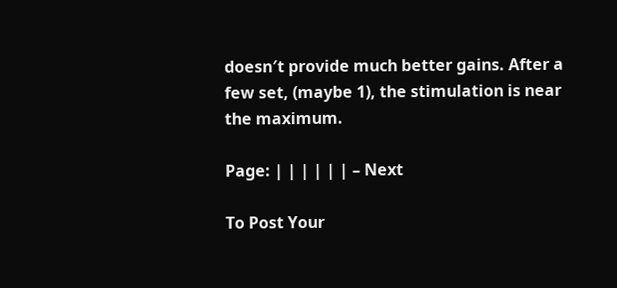doesn′t provide much better gains. After a few set, (maybe 1), the stimulation is near the maximum.

Page: | | | | | | – Next

To Post Your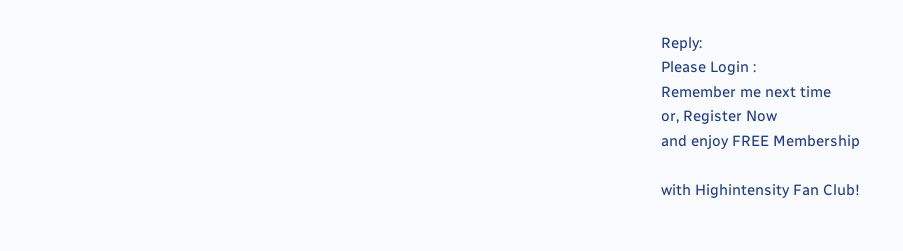Reply:
Please Login :
Remember me next time
or, Register Now
and enjoy FREE Membership

with Highintensity Fan Club!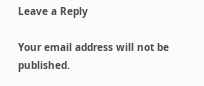Leave a Reply

Your email address will not be published.